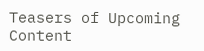Teasers of Upcoming Content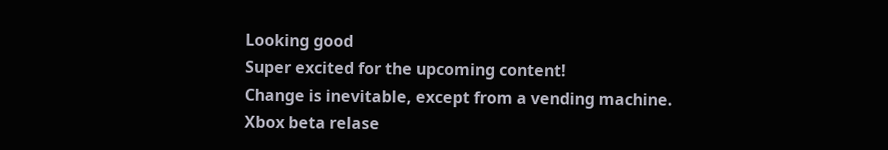Looking good
Super excited for the upcoming content!
Change is inevitable, except from a vending machine.
Xbox beta relase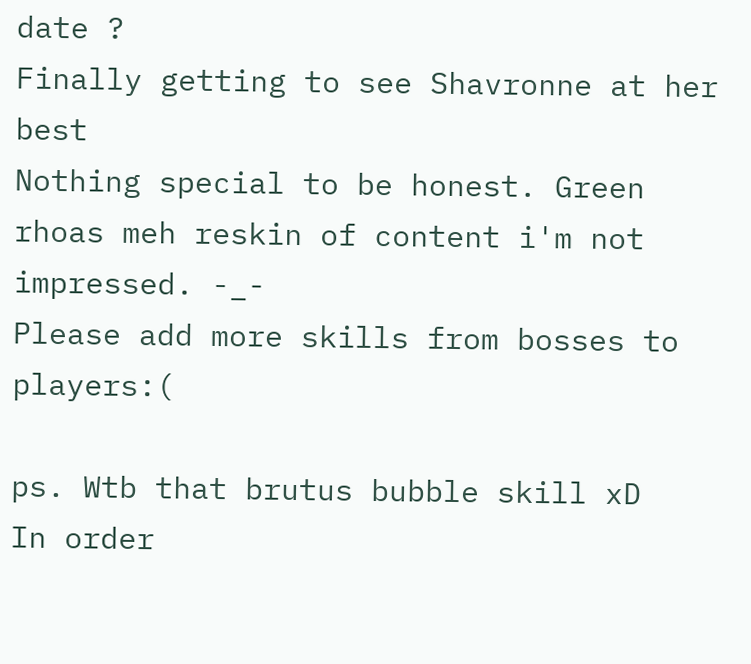date ?
Finally getting to see Shavronne at her best
Nothing special to be honest. Green rhoas meh reskin of content i'm not impressed. -_-
Please add more skills from bosses to players:(

ps. Wtb that brutus bubble skill xD
In order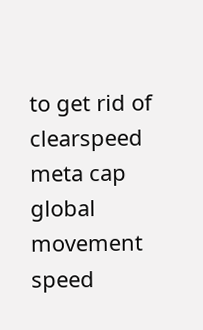to get rid of clearspeed meta cap global movement speed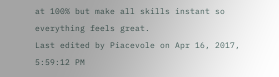at 100% but make all skills instant so everything feels great.
Last edited by Piacevole on Apr 16, 2017, 5:59:12 PM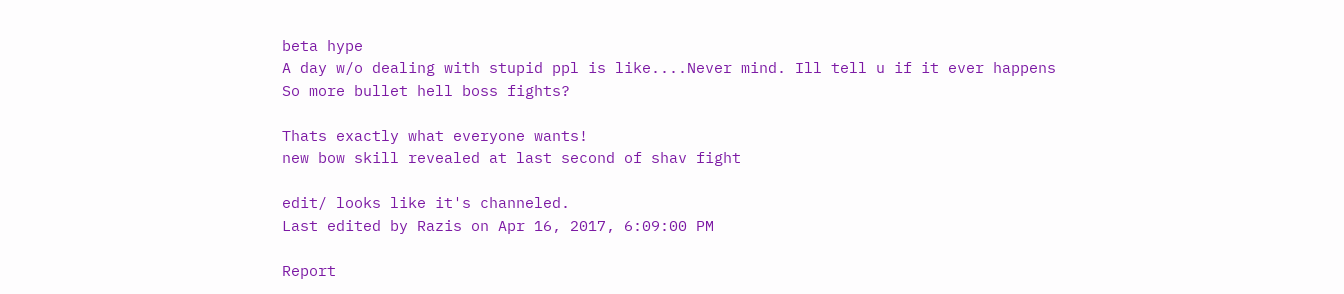beta hype
A day w/o dealing with stupid ppl is like....Never mind. Ill tell u if it ever happens
So more bullet hell boss fights?

Thats exactly what everyone wants!
new bow skill revealed at last second of shav fight

edit/ looks like it's channeled.
Last edited by Razis on Apr 16, 2017, 6:09:00 PM

Report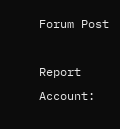Forum Post

Report Account: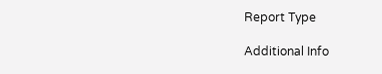Report Type

Additional Info